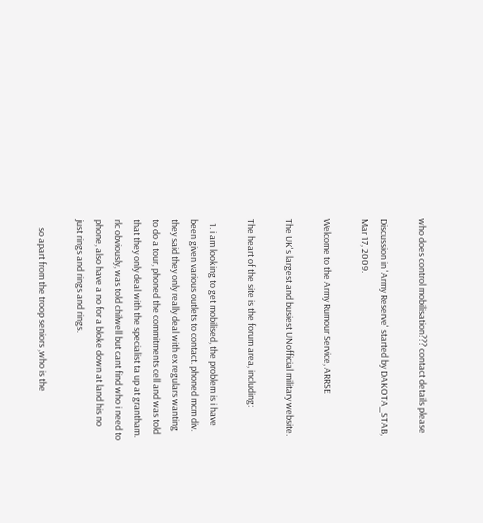who does control mobilisation??? contact details please

Discussion in 'Army Reserve' started by DAKOTA_STAB, Mar 17, 2009.

Welcome to the Army Rumour Service, ARRSE

The UK's largest and busiest UNofficial military website.

The heart of the site is the forum area, including:

  1. i am looking to get mobilised, the problem is i have been given various outlets to contact. phoned mcm div. they said they only really deal with ex regulars wanting to do a tour, phoned the commitments cell and was told that they only deal with the specialist ta up at grantham. rlc obviously, was told chilwell but cant find who i need to phone, also have a no for a bloke down at land his no just rings and rings and rings.

    so apart from the troop seniors ,who is the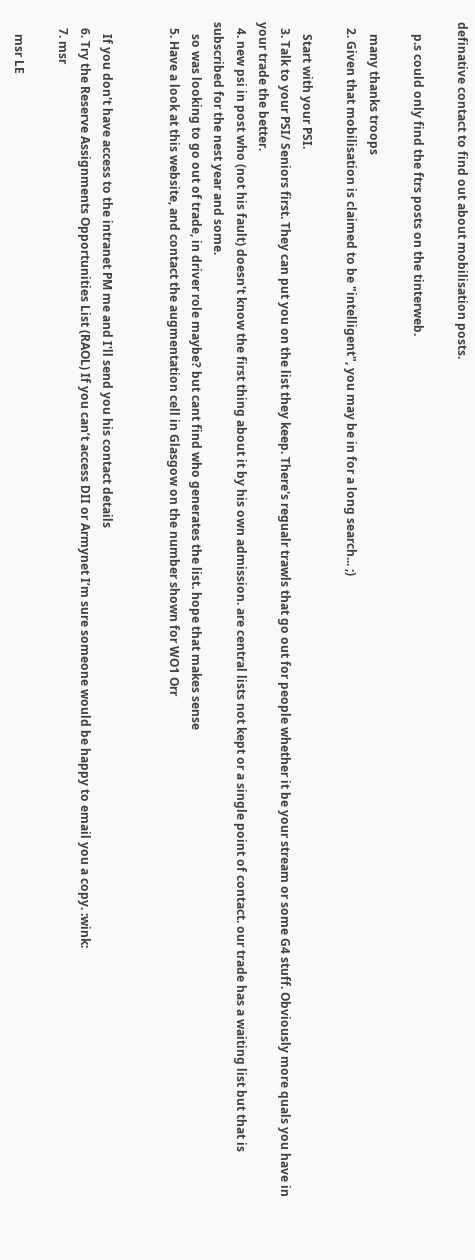definative contact to find out about mobilisation posts.

    p.s could only find the ftrs posts on the tinterweb.

    many thanks troops
  2. Given that mobilisation is claimed to be "intelligent", you may be in for a long search... ;)

    Start with your PSI.
  3. Talk to your PSI/ Seniors first. They can put you on the list they keep. There's regualr trawls that go out for people whether it be your stream or some G4 stuff. Obviously more quals you have in your trade the better.
  4. new psi in post who (not his fault) doesn't know the first thing about it by his own admission. are central lists not kept or a single point of contact. our trade has a waiting list but that is subscribed for the nest year and some.
    so was looking to go out of trade, in driver role maybe? but cant find who generates the list. hope that makes sense
  5. Have a look at this website, and contact the augmentation cell in Glasgow on the number shown for WO1 Orr


    If you don't have access to the intranet PM me and I'll send you his contact details
  6. Try the Reserve Assignments Opportunities List (RAOL) If you can’t access DII or Armynet I’m sure someone would be happy to email you a copy. :wink:
  7. msr

    msr LE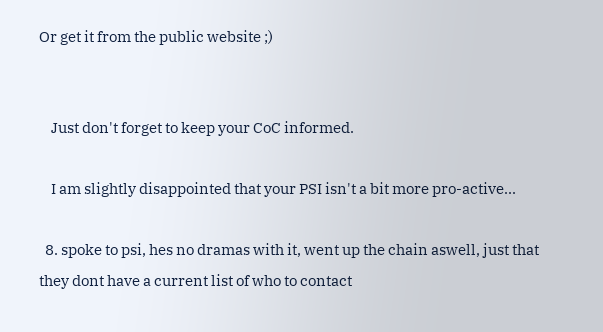Or get it from the public website ;)


    Just don't forget to keep your CoC informed.

    I am slightly disappointed that your PSI isn't a bit more pro-active...

  8. spoke to psi, hes no dramas with it, went up the chain aswell, just that they dont have a current list of who to contact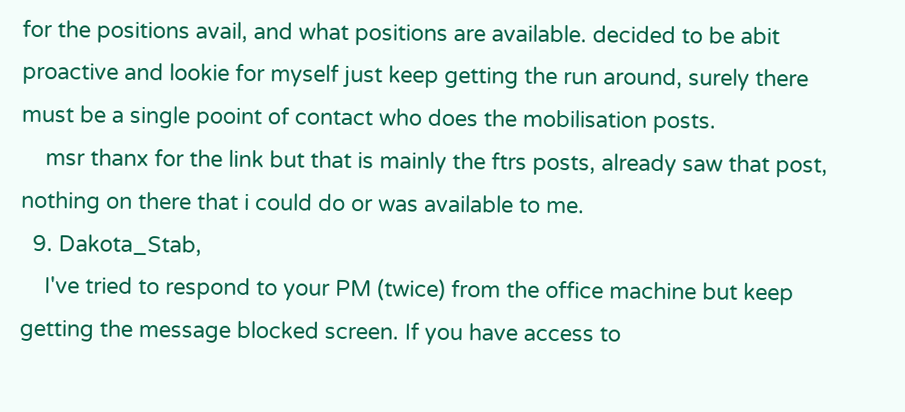for the positions avail, and what positions are available. decided to be abit proactive and lookie for myself just keep getting the run around, surely there must be a single pooint of contact who does the mobilisation posts.
    msr thanx for the link but that is mainly the ftrs posts, already saw that post, nothing on there that i could do or was available to me.
  9. Dakota_Stab,
    I've tried to respond to your PM (twice) from the office machine but keep getting the message blocked screen. If you have access to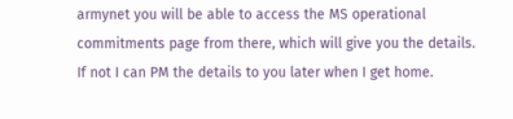armynet you will be able to access the MS operational commitments page from there, which will give you the details. If not I can PM the details to you later when I get home.